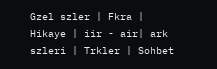Gzel szler | Fkra | Hikaye | iir - air| ark szleri | Trkler | Sohbet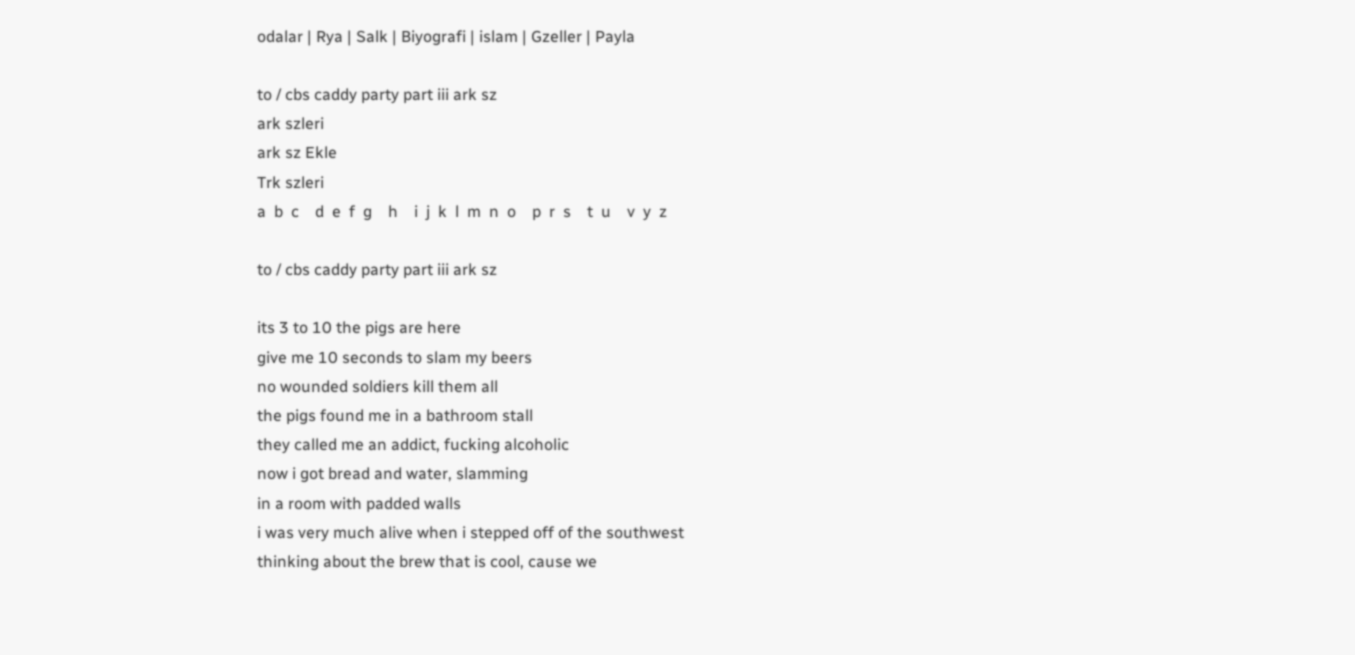odalar | Rya | Salk | Biyografi | islam | Gzeller | Payla

to / cbs caddy party part iii ark sz
ark szleri
ark sz Ekle
Trk szleri
a  b  c    d  e  f  g    h    i  j  k  l  m  n  o    p  r  s    t  u    v  y  z

to / cbs caddy party part iii ark sz

its 3 to 10 the pigs are here
give me 10 seconds to slam my beers
no wounded soldiers kill them all
the pigs found me in a bathroom stall
they called me an addict, fucking alcoholic
now i got bread and water, slamming
in a room with padded walls
i was very much alive when i stepped off of the southwest
thinking about the brew that is cool, cause we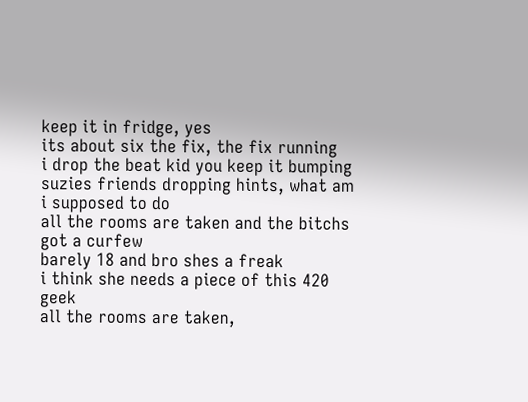keep it in fridge, yes
its about six the fix, the fix running
i drop the beat kid you keep it bumping
suzies friends dropping hints, what am i supposed to do
all the rooms are taken and the bitchs got a curfew
barely 18 and bro shes a freak
i think she needs a piece of this 420 geek
all the rooms are taken,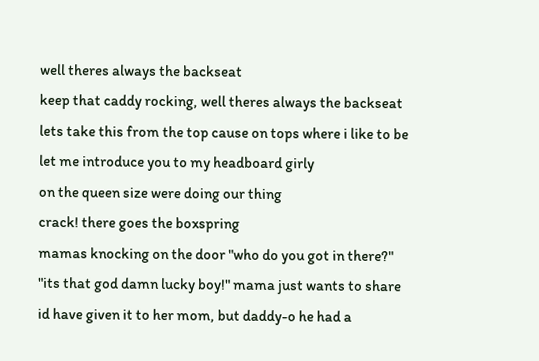well theres always the backseat
keep that caddy rocking, well theres always the backseat
lets take this from the top cause on tops where i like to be
let me introduce you to my headboard girly
on the queen size were doing our thing
crack! there goes the boxspring
mamas knocking on the door "who do you got in there?"
"its that god damn lucky boy!" mama just wants to share
id have given it to her mom, but daddy-o he had a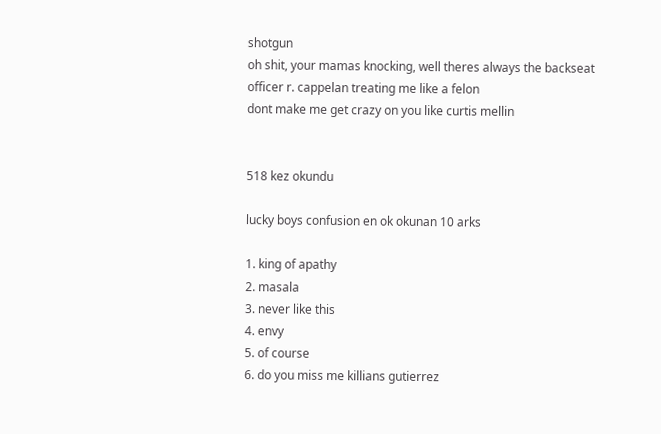shotgun
oh shit, your mamas knocking, well theres always the backseat
officer r. cappelan treating me like a felon
dont make me get crazy on you like curtis mellin


518 kez okundu

lucky boys confusion en ok okunan 10 arks

1. king of apathy
2. masala
3. never like this
4. envy
5. of course
6. do you miss me killians gutierrez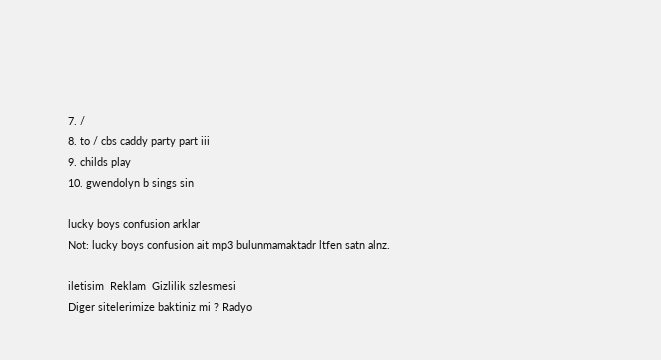7. /
8. to / cbs caddy party part iii
9. childs play
10. gwendolyn b sings sin

lucky boys confusion arklar
Not: lucky boys confusion ait mp3 bulunmamaktadr ltfen satn alnz.

iletisim  Reklam  Gizlilik szlesmesi
Diger sitelerimize baktiniz mi ? Radyo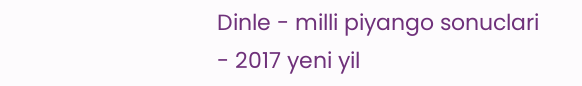Dinle - milli piyango sonuclari - 2017 yeni yil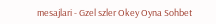mesajlari - Gzel szler Okey Oyna Sohbet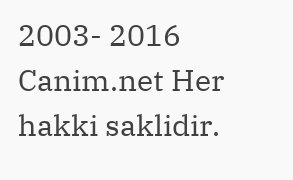2003- 2016 Canim.net Her hakki saklidir.